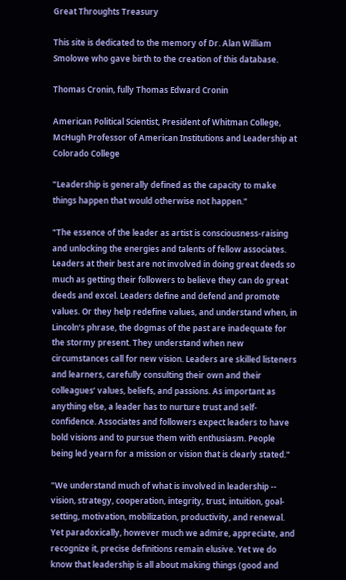Great Throughts Treasury

This site is dedicated to the memory of Dr. Alan William Smolowe who gave birth to the creation of this database.

Thomas Cronin, fully Thomas Edward Cronin

American Political Scientist, President of Whitman College, McHugh Professor of American Institutions and Leadership at Colorado College

"Leadership is generally defined as the capacity to make things happen that would otherwise not happen."

"The essence of the leader as artist is consciousness-raising and unlocking the energies and talents of fellow associates. Leaders at their best are not involved in doing great deeds so much as getting their followers to believe they can do great deeds and excel. Leaders define and defend and promote values. Or they help redefine values, and understand when, in Lincoln’s phrase, the dogmas of the past are inadequate for the stormy present. They understand when new circumstances call for new vision. Leaders are skilled listeners and learners, carefully consulting their own and their colleagues’ values, beliefs, and passions. As important as anything else, a leader has to nurture trust and self-confidence. Associates and followers expect leaders to have bold visions and to pursue them with enthusiasm. People being led yearn for a mission or vision that is clearly stated."

"We understand much of what is involved in leadership -- vision, strategy, cooperation, integrity, trust, intuition, goal-setting, motivation, mobilization, productivity, and renewal. Yet paradoxically, however much we admire, appreciate, and recognize it, precise definitions remain elusive. Yet we do know that leadership is all about making things (good and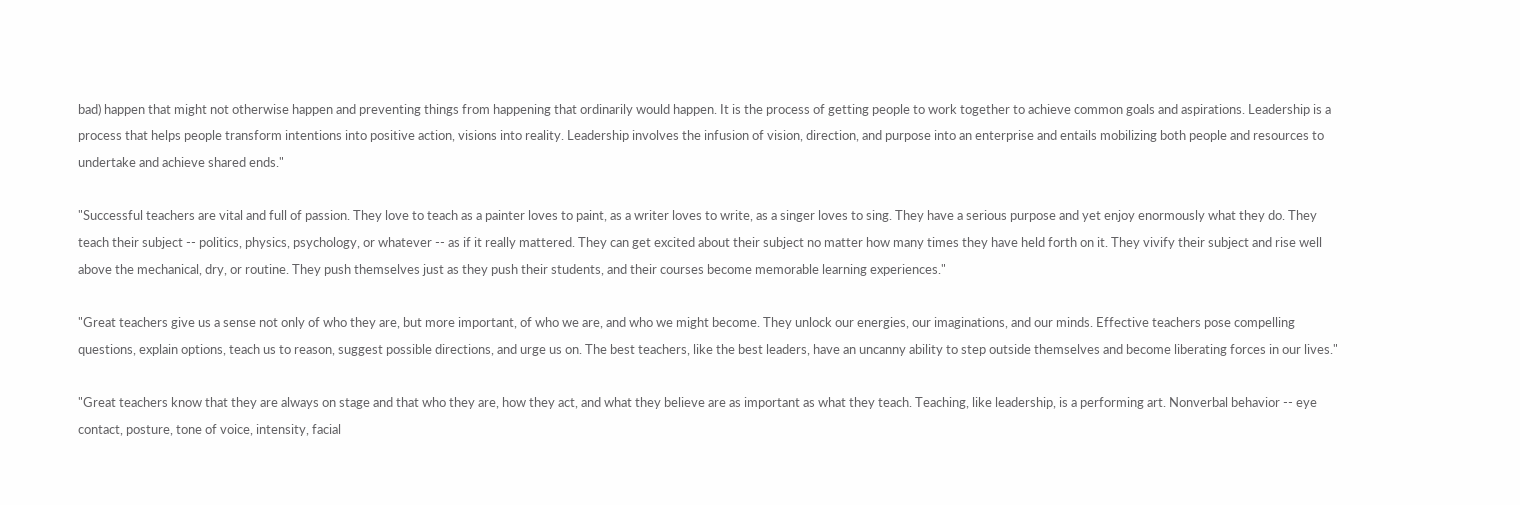bad) happen that might not otherwise happen and preventing things from happening that ordinarily would happen. It is the process of getting people to work together to achieve common goals and aspirations. Leadership is a process that helps people transform intentions into positive action, visions into reality. Leadership involves the infusion of vision, direction, and purpose into an enterprise and entails mobilizing both people and resources to undertake and achieve shared ends."

"Successful teachers are vital and full of passion. They love to teach as a painter loves to paint, as a writer loves to write, as a singer loves to sing. They have a serious purpose and yet enjoy enormously what they do. They teach their subject -- politics, physics, psychology, or whatever -- as if it really mattered. They can get excited about their subject no matter how many times they have held forth on it. They vivify their subject and rise well above the mechanical, dry, or routine. They push themselves just as they push their students, and their courses become memorable learning experiences."

"Great teachers give us a sense not only of who they are, but more important, of who we are, and who we might become. They unlock our energies, our imaginations, and our minds. Effective teachers pose compelling questions, explain options, teach us to reason, suggest possible directions, and urge us on. The best teachers, like the best leaders, have an uncanny ability to step outside themselves and become liberating forces in our lives."

"Great teachers know that they are always on stage and that who they are, how they act, and what they believe are as important as what they teach. Teaching, like leadership, is a performing art. Nonverbal behavior -- eye contact, posture, tone of voice, intensity, facial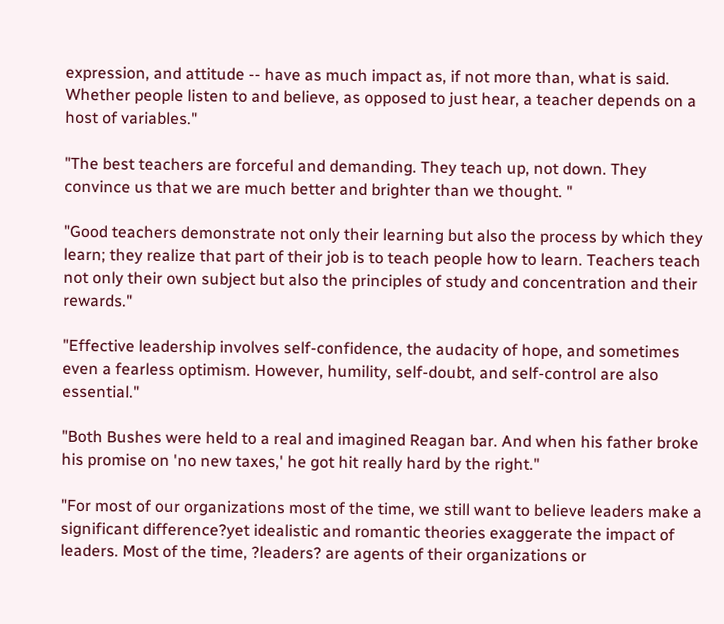expression, and attitude -- have as much impact as, if not more than, what is said. Whether people listen to and believe, as opposed to just hear, a teacher depends on a host of variables."

"The best teachers are forceful and demanding. They teach up, not down. They convince us that we are much better and brighter than we thought. "

"Good teachers demonstrate not only their learning but also the process by which they learn; they realize that part of their job is to teach people how to learn. Teachers teach not only their own subject but also the principles of study and concentration and their rewards."

"Effective leadership involves self-confidence, the audacity of hope, and sometimes even a fearless optimism. However, humility, self-doubt, and self-control are also essential."

"Both Bushes were held to a real and imagined Reagan bar. And when his father broke his promise on 'no new taxes,' he got hit really hard by the right."

"For most of our organizations most of the time, we still want to believe leaders make a significant difference?yet idealistic and romantic theories exaggerate the impact of leaders. Most of the time, ?leaders? are agents of their organizations or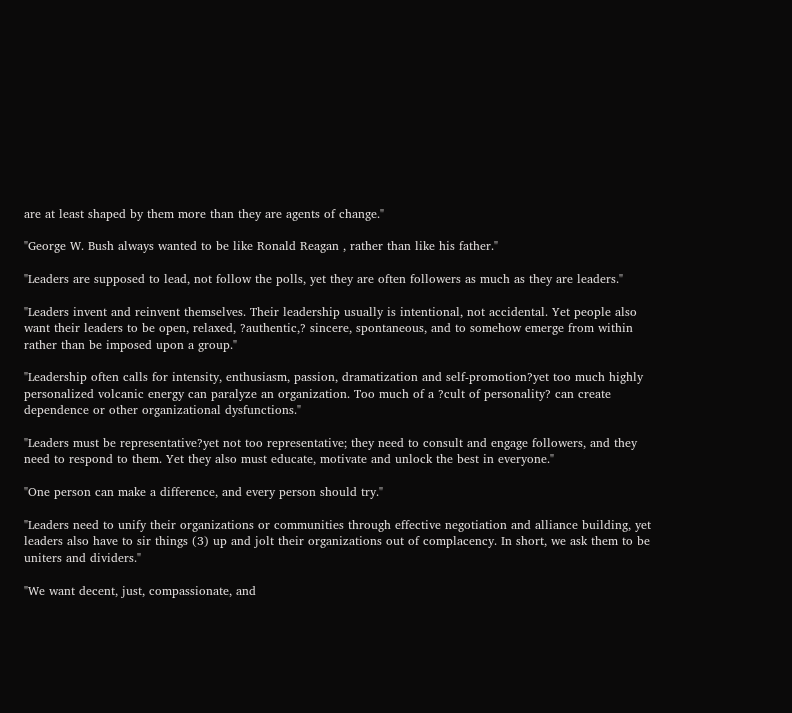are at least shaped by them more than they are agents of change."

"George W. Bush always wanted to be like Ronald Reagan , rather than like his father."

"Leaders are supposed to lead, not follow the polls, yet they are often followers as much as they are leaders."

"Leaders invent and reinvent themselves. Their leadership usually is intentional, not accidental. Yet people also want their leaders to be open, relaxed, ?authentic,? sincere, spontaneous, and to somehow emerge from within rather than be imposed upon a group."

"Leadership often calls for intensity, enthusiasm, passion, dramatization and self-promotion?yet too much highly personalized volcanic energy can paralyze an organization. Too much of a ?cult of personality? can create dependence or other organizational dysfunctions."

"Leaders must be representative?yet not too representative; they need to consult and engage followers, and they need to respond to them. Yet they also must educate, motivate and unlock the best in everyone."

"One person can make a difference, and every person should try."

"Leaders need to unify their organizations or communities through effective negotiation and alliance building, yet leaders also have to sir things (3) up and jolt their organizations out of complacency. In short, we ask them to be uniters and dividers."

"We want decent, just, compassionate, and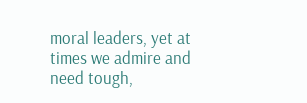moral leaders, yet at times we admire and need tough,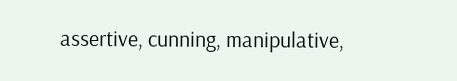assertive, cunning, manipulative,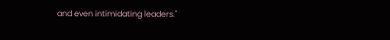and even intimidating leaders."